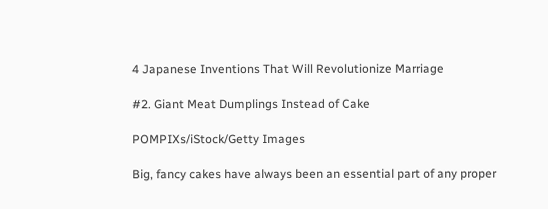4 Japanese Inventions That Will Revolutionize Marriage

#2. Giant Meat Dumplings Instead of Cake

POMPIXs/iStock/Getty Images

Big, fancy cakes have always been an essential part of any proper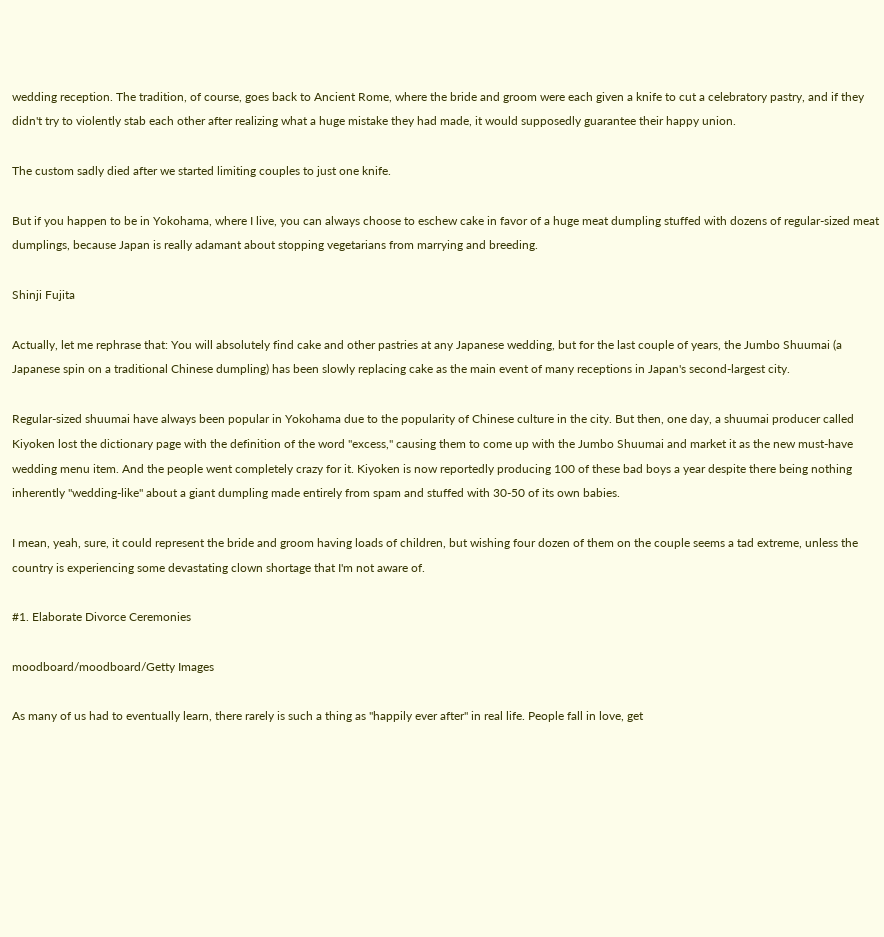wedding reception. The tradition, of course, goes back to Ancient Rome, where the bride and groom were each given a knife to cut a celebratory pastry, and if they didn't try to violently stab each other after realizing what a huge mistake they had made, it would supposedly guarantee their happy union.

The custom sadly died after we started limiting couples to just one knife.

But if you happen to be in Yokohama, where I live, you can always choose to eschew cake in favor of a huge meat dumpling stuffed with dozens of regular-sized meat dumplings, because Japan is really adamant about stopping vegetarians from marrying and breeding.

Shinji Fujita

Actually, let me rephrase that: You will absolutely find cake and other pastries at any Japanese wedding, but for the last couple of years, the Jumbo Shuumai (a Japanese spin on a traditional Chinese dumpling) has been slowly replacing cake as the main event of many receptions in Japan's second-largest city.

Regular-sized shuumai have always been popular in Yokohama due to the popularity of Chinese culture in the city. But then, one day, a shuumai producer called Kiyoken lost the dictionary page with the definition of the word "excess," causing them to come up with the Jumbo Shuumai and market it as the new must-have wedding menu item. And the people went completely crazy for it. Kiyoken is now reportedly producing 100 of these bad boys a year despite there being nothing inherently "wedding-like" about a giant dumpling made entirely from spam and stuffed with 30-50 of its own babies.

I mean, yeah, sure, it could represent the bride and groom having loads of children, but wishing four dozen of them on the couple seems a tad extreme, unless the country is experiencing some devastating clown shortage that I'm not aware of.

#1. Elaborate Divorce Ceremonies

moodboard/moodboard/Getty Images

As many of us had to eventually learn, there rarely is such a thing as "happily ever after" in real life. People fall in love, get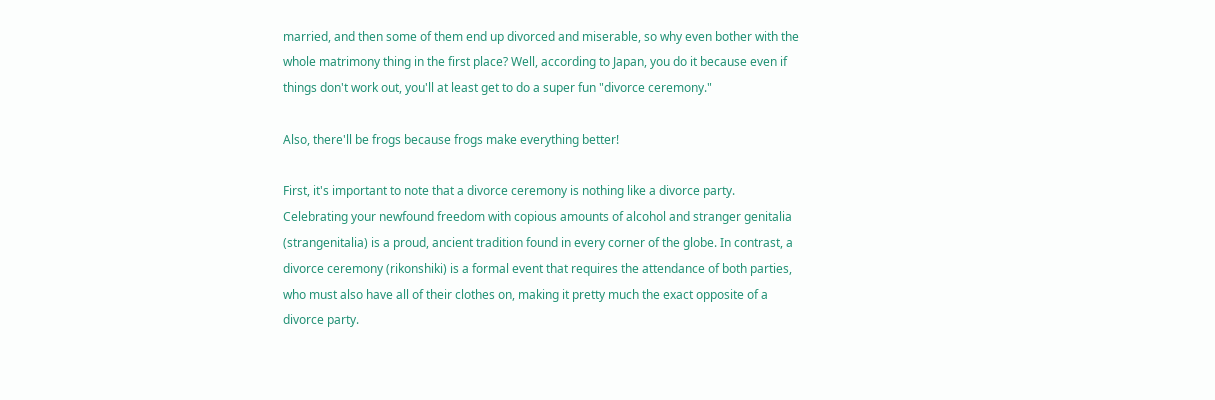married, and then some of them end up divorced and miserable, so why even bother with the whole matrimony thing in the first place? Well, according to Japan, you do it because even if things don't work out, you'll at least get to do a super fun "divorce ceremony."

Also, there'll be frogs because frogs make everything better!

First, it's important to note that a divorce ceremony is nothing like a divorce party. Celebrating your newfound freedom with copious amounts of alcohol and stranger genitalia (strangenitalia) is a proud, ancient tradition found in every corner of the globe. In contrast, a divorce ceremony (rikonshiki) is a formal event that requires the attendance of both parties, who must also have all of their clothes on, making it pretty much the exact opposite of a divorce party.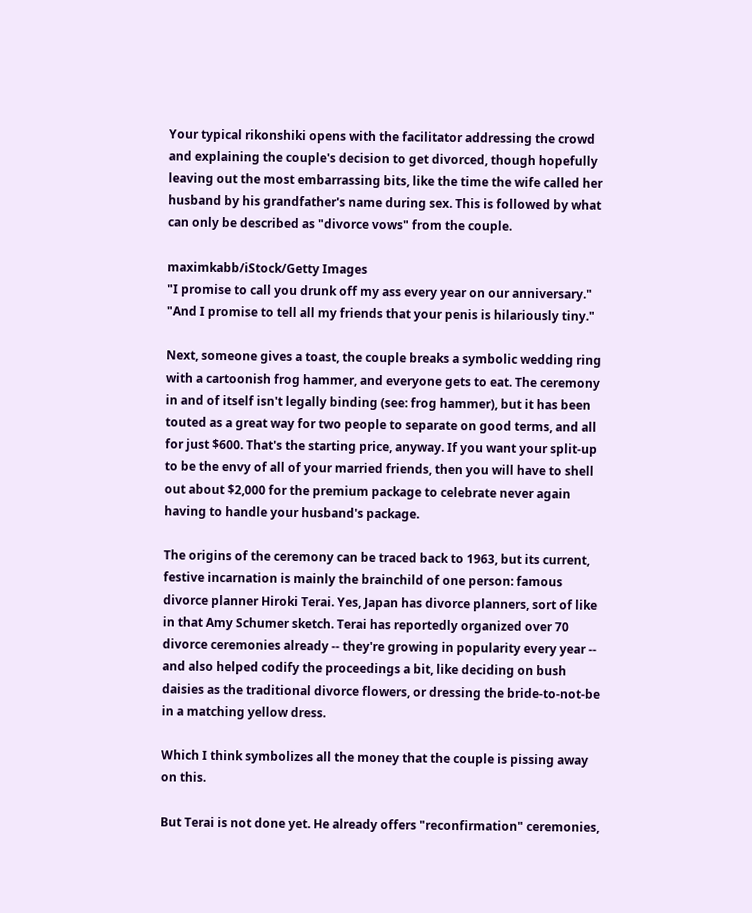Your typical rikonshiki opens with the facilitator addressing the crowd and explaining the couple's decision to get divorced, though hopefully leaving out the most embarrassing bits, like the time the wife called her husband by his grandfather's name during sex. This is followed by what can only be described as "divorce vows" from the couple.

maximkabb/iStock/Getty Images
"I promise to call you drunk off my ass every year on our anniversary."
"And I promise to tell all my friends that your penis is hilariously tiny."

Next, someone gives a toast, the couple breaks a symbolic wedding ring with a cartoonish frog hammer, and everyone gets to eat. The ceremony in and of itself isn't legally binding (see: frog hammer), but it has been touted as a great way for two people to separate on good terms, and all for just $600. That's the starting price, anyway. If you want your split-up to be the envy of all of your married friends, then you will have to shell out about $2,000 for the premium package to celebrate never again having to handle your husband's package.

The origins of the ceremony can be traced back to 1963, but its current, festive incarnation is mainly the brainchild of one person: famous divorce planner Hiroki Terai. Yes, Japan has divorce planners, sort of like in that Amy Schumer sketch. Terai has reportedly organized over 70 divorce ceremonies already -- they're growing in popularity every year -- and also helped codify the proceedings a bit, like deciding on bush daisies as the traditional divorce flowers, or dressing the bride-to-not-be in a matching yellow dress.

Which I think symbolizes all the money that the couple is pissing away on this.

But Terai is not done yet. He already offers "reconfirmation" ceremonies,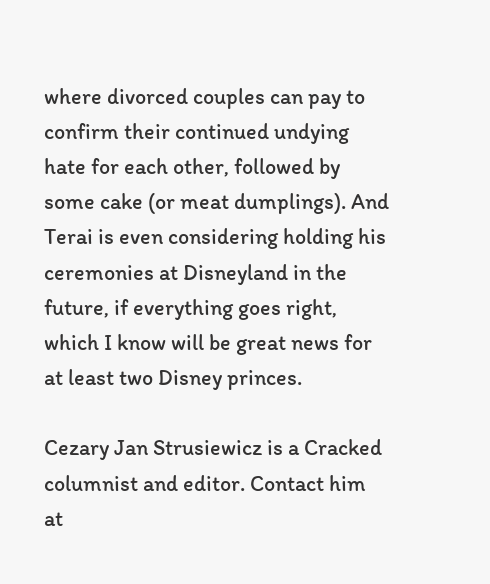where divorced couples can pay to confirm their continued undying hate for each other, followed by some cake (or meat dumplings). And Terai is even considering holding his ceremonies at Disneyland in the future, if everything goes right, which I know will be great news for at least two Disney princes.

Cezary Jan Strusiewicz is a Cracked columnist and editor. Contact him at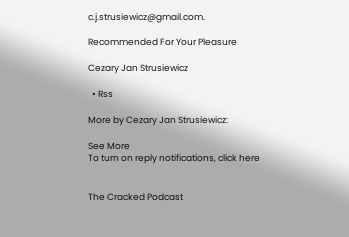c.j.strusiewicz@gmail.com.

Recommended For Your Pleasure

Cezary Jan Strusiewicz

  • Rss

More by Cezary Jan Strusiewicz:

See More
To turn on reply notifications, click here


The Cracked Podcast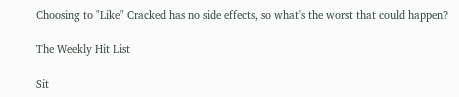Choosing to "Like" Cracked has no side effects, so what's the worst that could happen?

The Weekly Hit List

Sit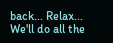back... Relax... We'll do all the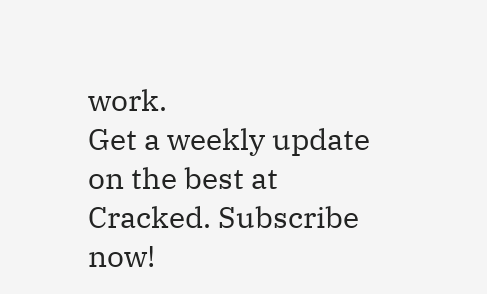work.
Get a weekly update on the best at Cracked. Subscribe now!